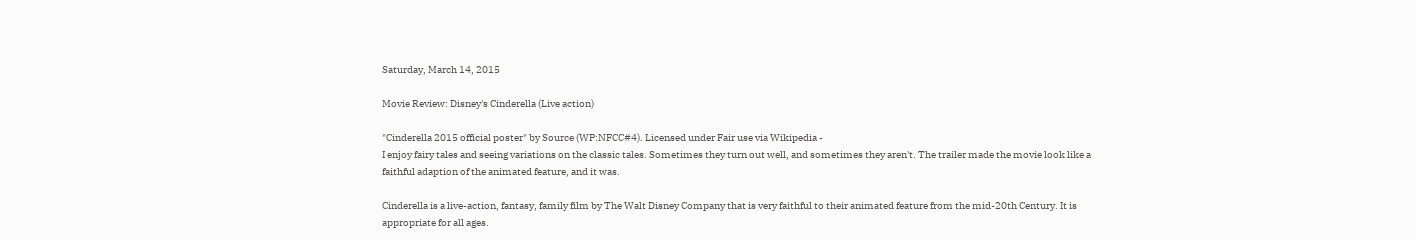Saturday, March 14, 2015

Movie Review: Disney's Cinderella (Live action)

"Cinderella 2015 official poster" by Source (WP:NFCC#4). Licensed under Fair use via Wikipedia -
I enjoy fairy tales and seeing variations on the classic tales. Sometimes they turn out well, and sometimes they aren't. The trailer made the movie look like a faithful adaption of the animated feature, and it was.

Cinderella is a live-action, fantasy, family film by The Walt Disney Company that is very faithful to their animated feature from the mid-20th Century. It is appropriate for all ages.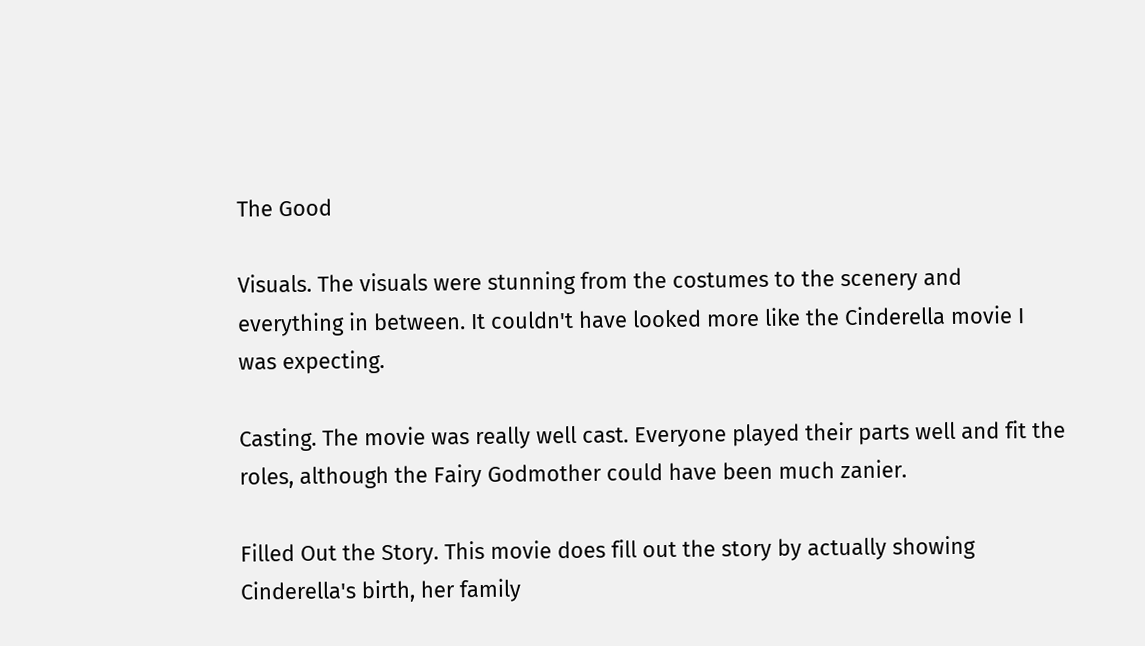The Good

Visuals. The visuals were stunning from the costumes to the scenery and everything in between. It couldn't have looked more like the Cinderella movie I was expecting.

Casting. The movie was really well cast. Everyone played their parts well and fit the roles, although the Fairy Godmother could have been much zanier.

Filled Out the Story. This movie does fill out the story by actually showing Cinderella's birth, her family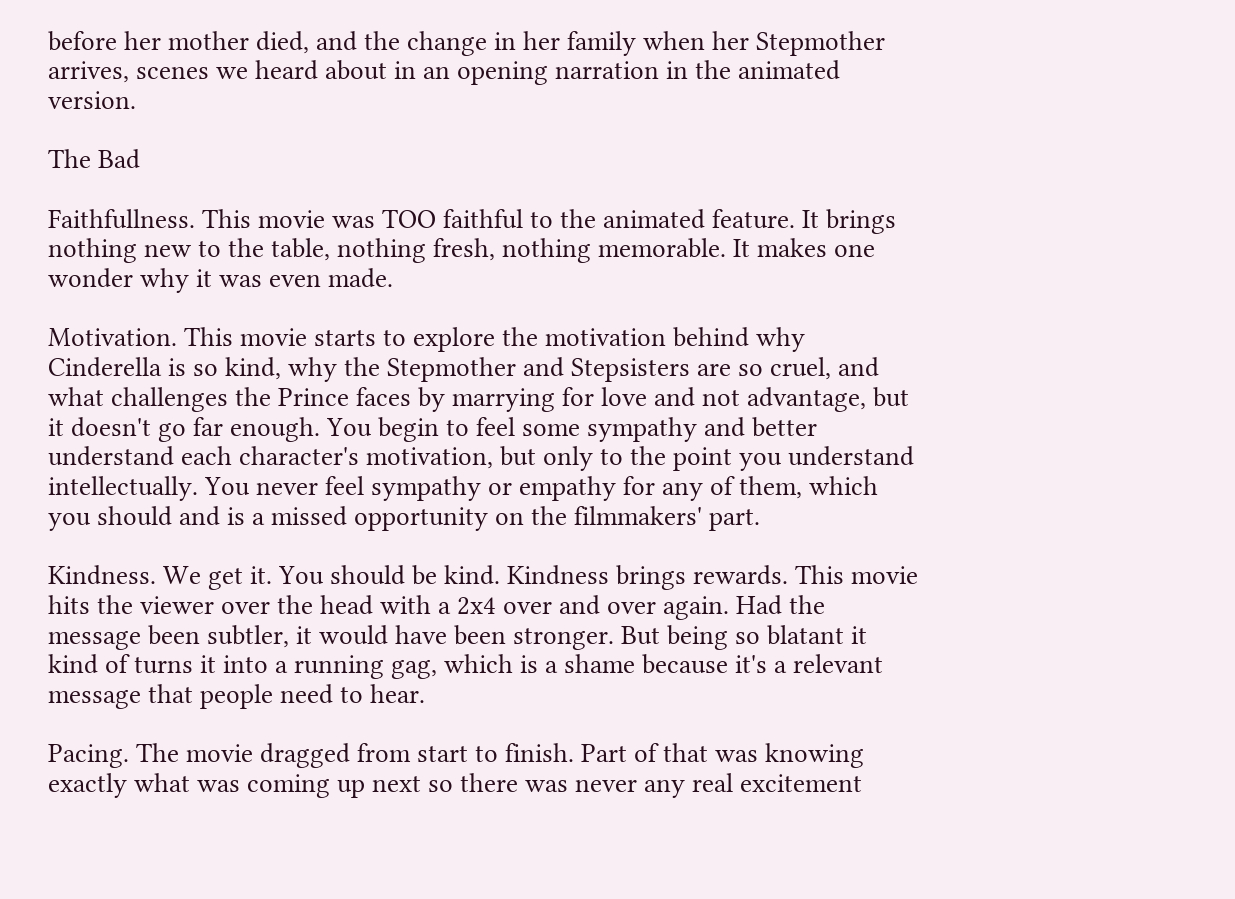before her mother died, and the change in her family when her Stepmother arrives, scenes we heard about in an opening narration in the animated version.

The Bad

Faithfullness. This movie was TOO faithful to the animated feature. It brings nothing new to the table, nothing fresh, nothing memorable. It makes one wonder why it was even made.

Motivation. This movie starts to explore the motivation behind why Cinderella is so kind, why the Stepmother and Stepsisters are so cruel, and what challenges the Prince faces by marrying for love and not advantage, but it doesn't go far enough. You begin to feel some sympathy and better understand each character's motivation, but only to the point you understand intellectually. You never feel sympathy or empathy for any of them, which you should and is a missed opportunity on the filmmakers' part.

Kindness. We get it. You should be kind. Kindness brings rewards. This movie hits the viewer over the head with a 2x4 over and over again. Had the message been subtler, it would have been stronger. But being so blatant it kind of turns it into a running gag, which is a shame because it's a relevant message that people need to hear.

Pacing. The movie dragged from start to finish. Part of that was knowing exactly what was coming up next so there was never any real excitement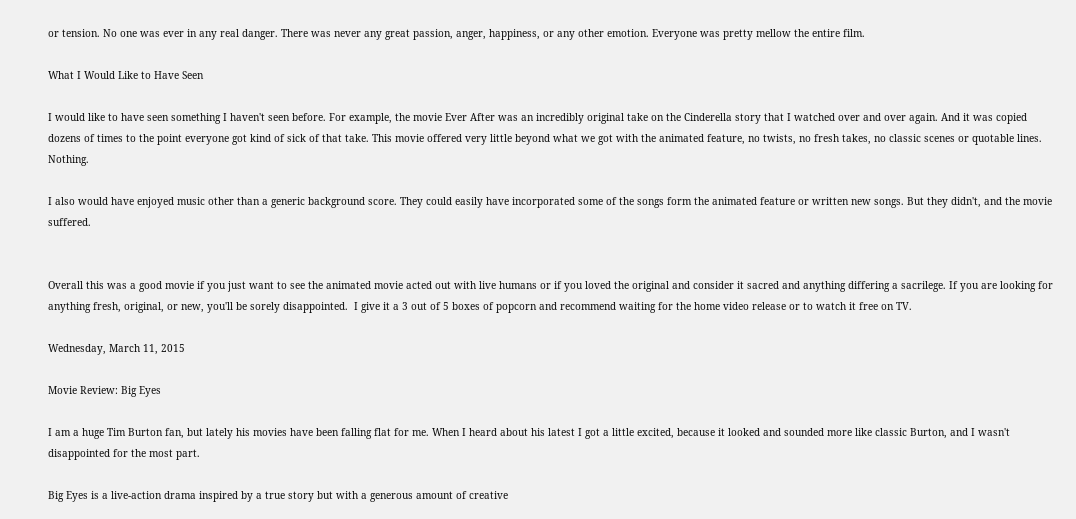or tension. No one was ever in any real danger. There was never any great passion, anger, happiness, or any other emotion. Everyone was pretty mellow the entire film.

What I Would Like to Have Seen

I would like to have seen something I haven't seen before. For example, the movie Ever After was an incredibly original take on the Cinderella story that I watched over and over again. And it was copied dozens of times to the point everyone got kind of sick of that take. This movie offered very little beyond what we got with the animated feature, no twists, no fresh takes, no classic scenes or quotable lines. Nothing.

I also would have enjoyed music other than a generic background score. They could easily have incorporated some of the songs form the animated feature or written new songs. But they didn't, and the movie suffered.


Overall this was a good movie if you just want to see the animated movie acted out with live humans or if you loved the original and consider it sacred and anything differing a sacrilege. If you are looking for anything fresh, original, or new, you'll be sorely disappointed.  I give it a 3 out of 5 boxes of popcorn and recommend waiting for the home video release or to watch it free on TV.

Wednesday, March 11, 2015

Movie Review: Big Eyes

I am a huge Tim Burton fan, but lately his movies have been falling flat for me. When I heard about his latest I got a little excited, because it looked and sounded more like classic Burton, and I wasn't disappointed for the most part.

Big Eyes is a live-action drama inspired by a true story but with a generous amount of creative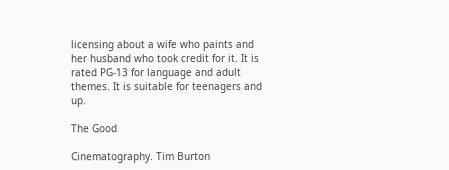licensing about a wife who paints and her husband who took credit for it. It is rated PG-13 for language and adult themes. It is suitable for teenagers and up.

The Good

Cinematography. Tim Burton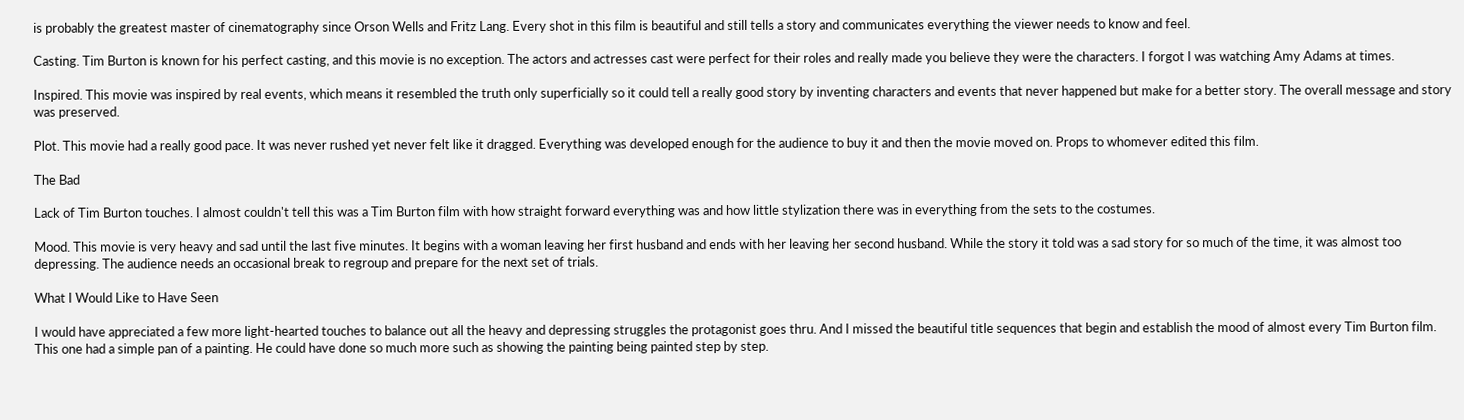is probably the greatest master of cinematography since Orson Wells and Fritz Lang. Every shot in this film is beautiful and still tells a story and communicates everything the viewer needs to know and feel.

Casting. Tim Burton is known for his perfect casting, and this movie is no exception. The actors and actresses cast were perfect for their roles and really made you believe they were the characters. I forgot I was watching Amy Adams at times.

Inspired. This movie was inspired by real events, which means it resembled the truth only superficially so it could tell a really good story by inventing characters and events that never happened but make for a better story. The overall message and story was preserved.

Plot. This movie had a really good pace. It was never rushed yet never felt like it dragged. Everything was developed enough for the audience to buy it and then the movie moved on. Props to whomever edited this film.

The Bad

Lack of Tim Burton touches. I almost couldn't tell this was a Tim Burton film with how straight forward everything was and how little stylization there was in everything from the sets to the costumes.

Mood. This movie is very heavy and sad until the last five minutes. It begins with a woman leaving her first husband and ends with her leaving her second husband. While the story it told was a sad story for so much of the time, it was almost too depressing. The audience needs an occasional break to regroup and prepare for the next set of trials.

What I Would Like to Have Seen

I would have appreciated a few more light-hearted touches to balance out all the heavy and depressing struggles the protagonist goes thru. And I missed the beautiful title sequences that begin and establish the mood of almost every Tim Burton film. This one had a simple pan of a painting. He could have done so much more such as showing the painting being painted step by step.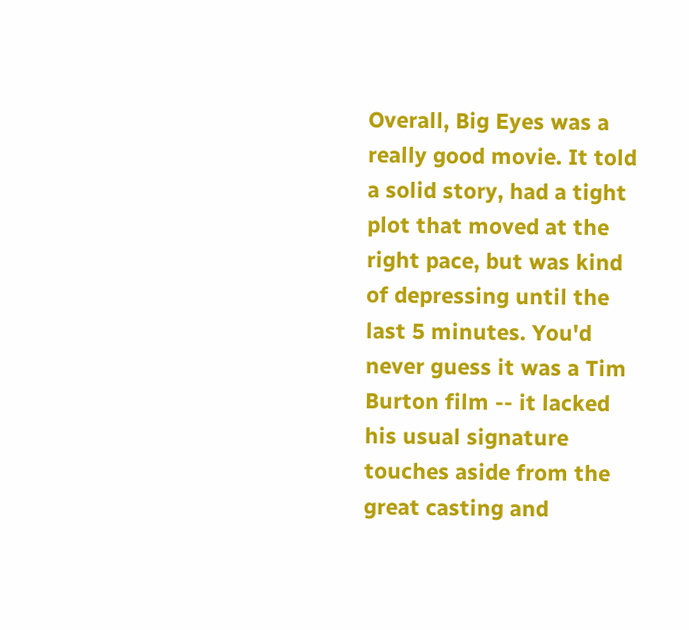Overall, Big Eyes was a really good movie. It told a solid story, had a tight plot that moved at the right pace, but was kind of depressing until the last 5 minutes. You'd never guess it was a Tim Burton film -- it lacked his usual signature touches aside from the great casting and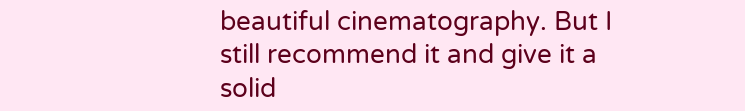beautiful cinematography. But I still recommend it and give it a solid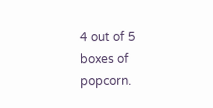4 out of 5 boxes of popcorn.